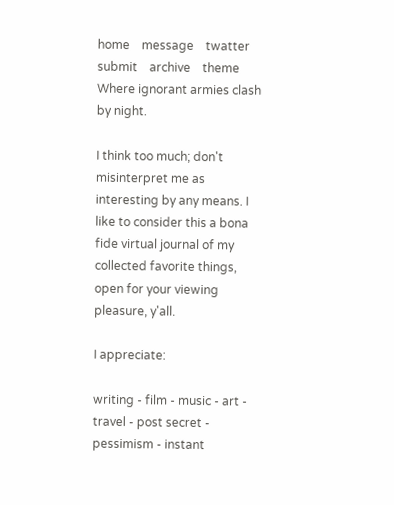home    message    twatter   submit    archive    theme
Where ignorant armies clash by night.

I think too much; don't misinterpret me as interesting by any means. I like to consider this a bona fide virtual journal of my collected favorite things, open for your viewing pleasure, y'all.

I appreciate:

writing - film - music - art - travel - post secret - pessimism - instant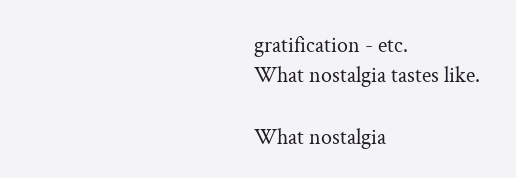gratification - etc.
What nostalgia tastes like.

What nostalgia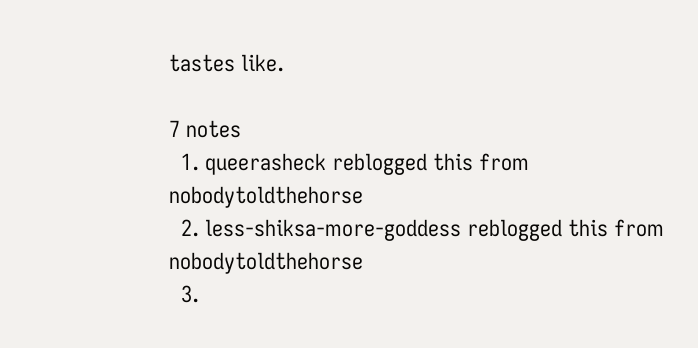tastes like.

7 notes
  1. queerasheck reblogged this from nobodytoldthehorse
  2. less-shiksa-more-goddess reblogged this from nobodytoldthehorse
  3.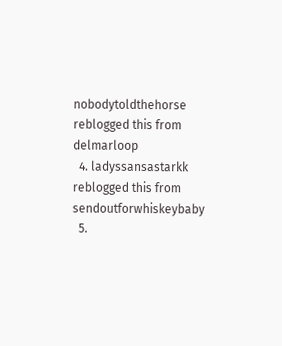nobodytoldthehorse reblogged this from delmarloop
  4. ladyssansastarkk reblogged this from sendoutforwhiskeybaby
  5.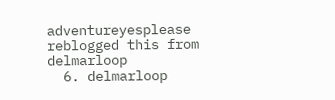adventureyesplease reblogged this from delmarloop
  6. delmarloop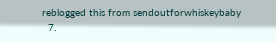reblogged this from sendoutforwhiskeybaby
  7.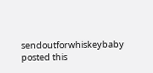sendoutforwhiskeybaby posted this